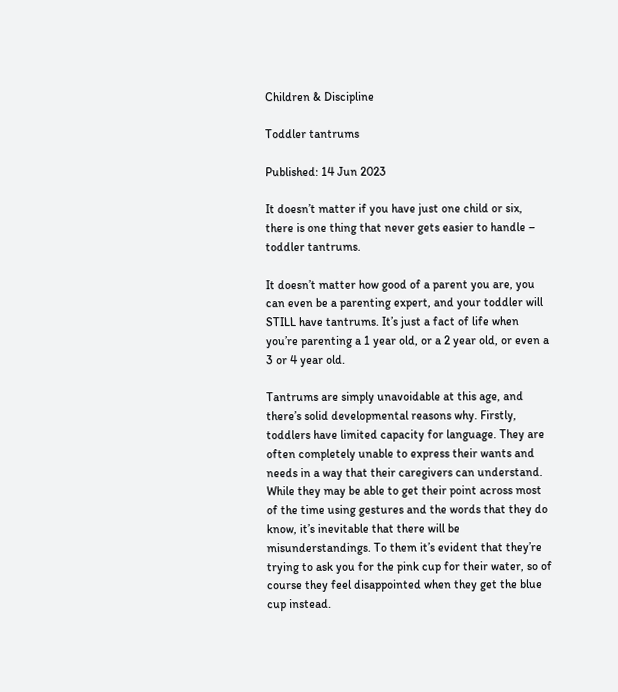Children & Discipline

Toddler tantrums

Published: 14 Jun 2023

It doesn’t matter if you have just one child or six, there is one thing that never gets easier to handle – toddler tantrums.

It doesn’t matter how good of a parent you are, you can even be a parenting expert, and your toddler will STILL have tantrums. It’s just a fact of life when you’re parenting a 1 year old, or a 2 year old, or even a 3 or 4 year old.

Tantrums are simply unavoidable at this age, and there’s solid developmental reasons why. Firstly, toddlers have limited capacity for language. They are often completely unable to express their wants and needs in a way that their caregivers can understand. While they may be able to get their point across most of the time using gestures and the words that they do know, it’s inevitable that there will be misunderstandings. To them it’s evident that they’re trying to ask you for the pink cup for their water, so of course they feel disappointed when they get the blue cup instead.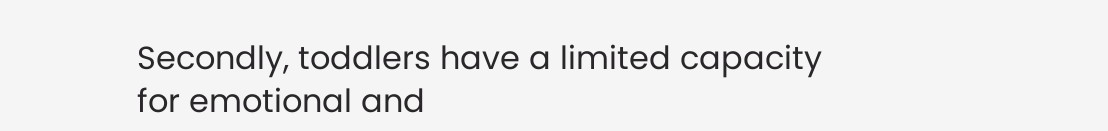Secondly, toddlers have a limited capacity for emotional and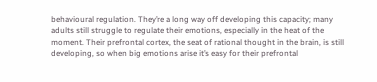behavioural regulation. They’re a long way off developing this capacity; many adults still struggle to regulate their emotions, especially in the heat of the moment. Their prefrontal cortex, the seat of rational thought in the brain, is still developing, so when big emotions arise it’s easy for their prefrontal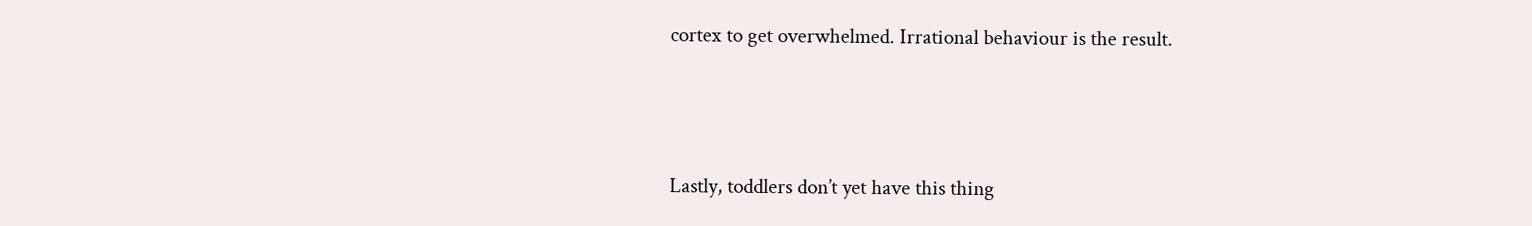cortex to get overwhelmed. Irrational behaviour is the result.



Lastly, toddlers don’t yet have this thing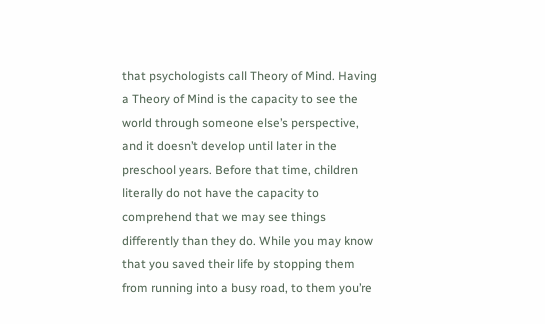that psychologists call Theory of Mind. Having a Theory of Mind is the capacity to see the world through someone else’s perspective, and it doesn’t develop until later in the preschool years. Before that time, children literally do not have the capacity to comprehend that we may see things differently than they do. While you may know that you saved their life by stopping them from running into a busy road, to them you’re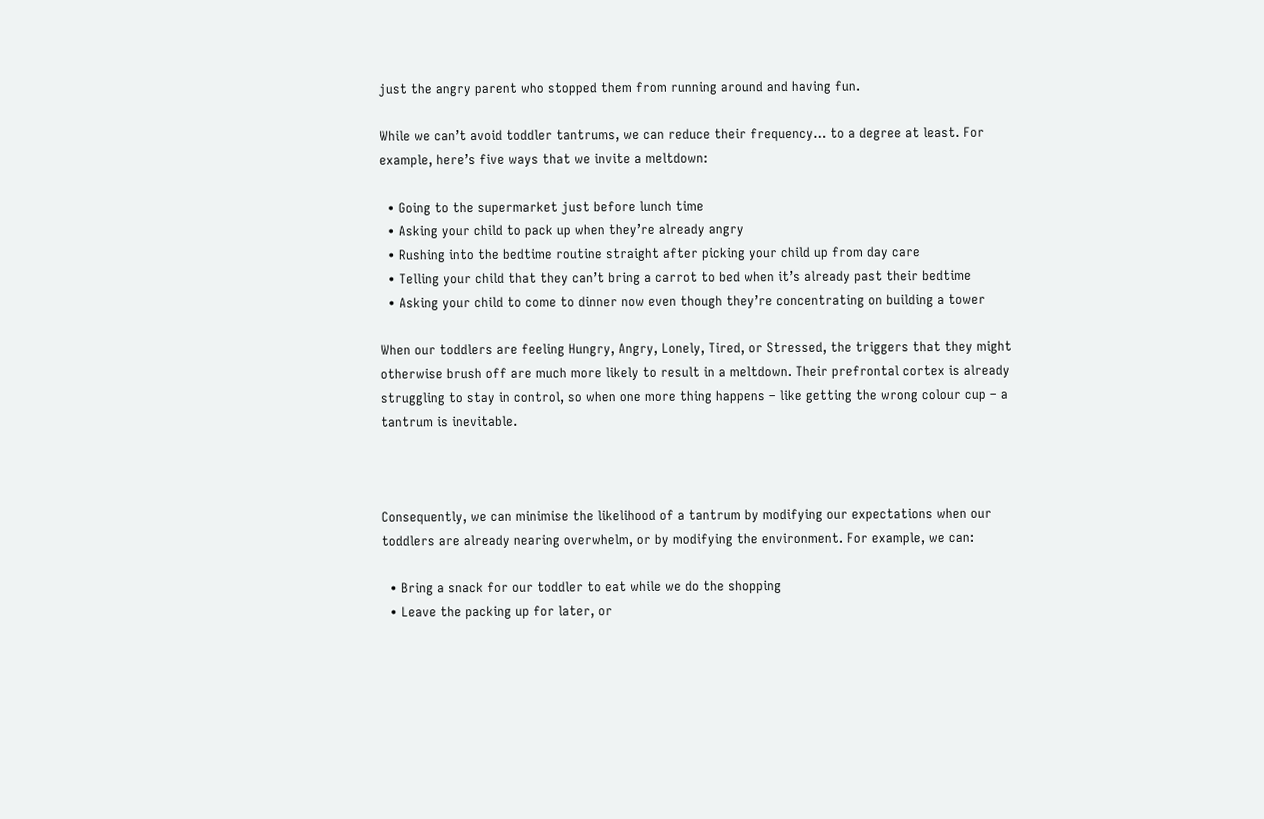just the angry parent who stopped them from running around and having fun.

While we can’t avoid toddler tantrums, we can reduce their frequency… to a degree at least. For example, here’s five ways that we invite a meltdown:

  • Going to the supermarket just before lunch time
  • Asking your child to pack up when they’re already angry
  • Rushing into the bedtime routine straight after picking your child up from day care
  • Telling your child that they can’t bring a carrot to bed when it’s already past their bedtime
  • Asking your child to come to dinner now even though they’re concentrating on building a tower

When our toddlers are feeling Hungry, Angry, Lonely, Tired, or Stressed, the triggers that they might otherwise brush off are much more likely to result in a meltdown. Their prefrontal cortex is already struggling to stay in control, so when one more thing happens – like getting the wrong colour cup – a tantrum is inevitable.



Consequently, we can minimise the likelihood of a tantrum by modifying our expectations when our toddlers are already nearing overwhelm, or by modifying the environment. For example, we can:

  • Bring a snack for our toddler to eat while we do the shopping
  • Leave the packing up for later, or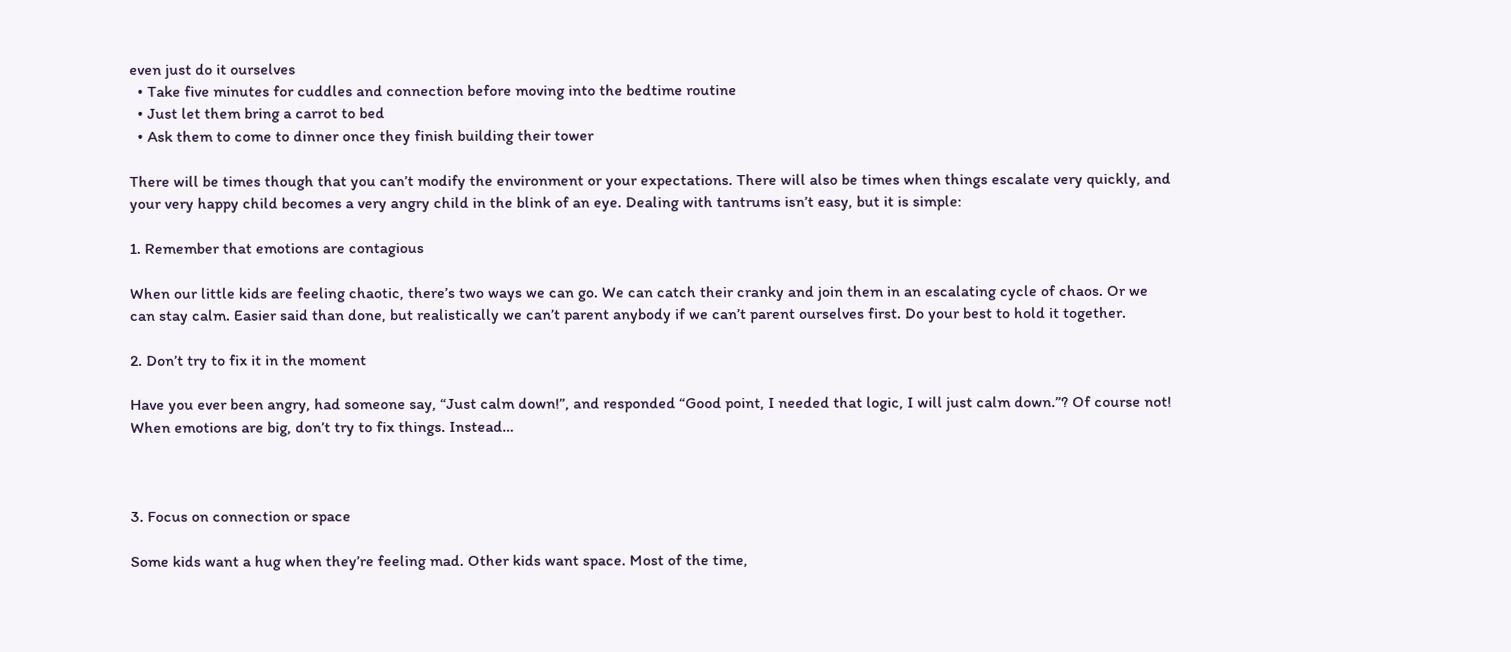even just do it ourselves
  • Take five minutes for cuddles and connection before moving into the bedtime routine
  • Just let them bring a carrot to bed
  • Ask them to come to dinner once they finish building their tower

There will be times though that you can’t modify the environment or your expectations. There will also be times when things escalate very quickly, and your very happy child becomes a very angry child in the blink of an eye. Dealing with tantrums isn’t easy, but it is simple:

1. Remember that emotions are contagious

When our little kids are feeling chaotic, there’s two ways we can go. We can catch their cranky and join them in an escalating cycle of chaos. Or we can stay calm. Easier said than done, but realistically we can’t parent anybody if we can’t parent ourselves first. Do your best to hold it together.

2. Don’t try to fix it in the moment

Have you ever been angry, had someone say, “Just calm down!”, and responded “Good point, I needed that logic, I will just calm down.”? Of course not! When emotions are big, don’t try to fix things. Instead…



3. Focus on connection or space

Some kids want a hug when they’re feeling mad. Other kids want space. Most of the time,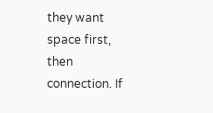they want space first, then connection. If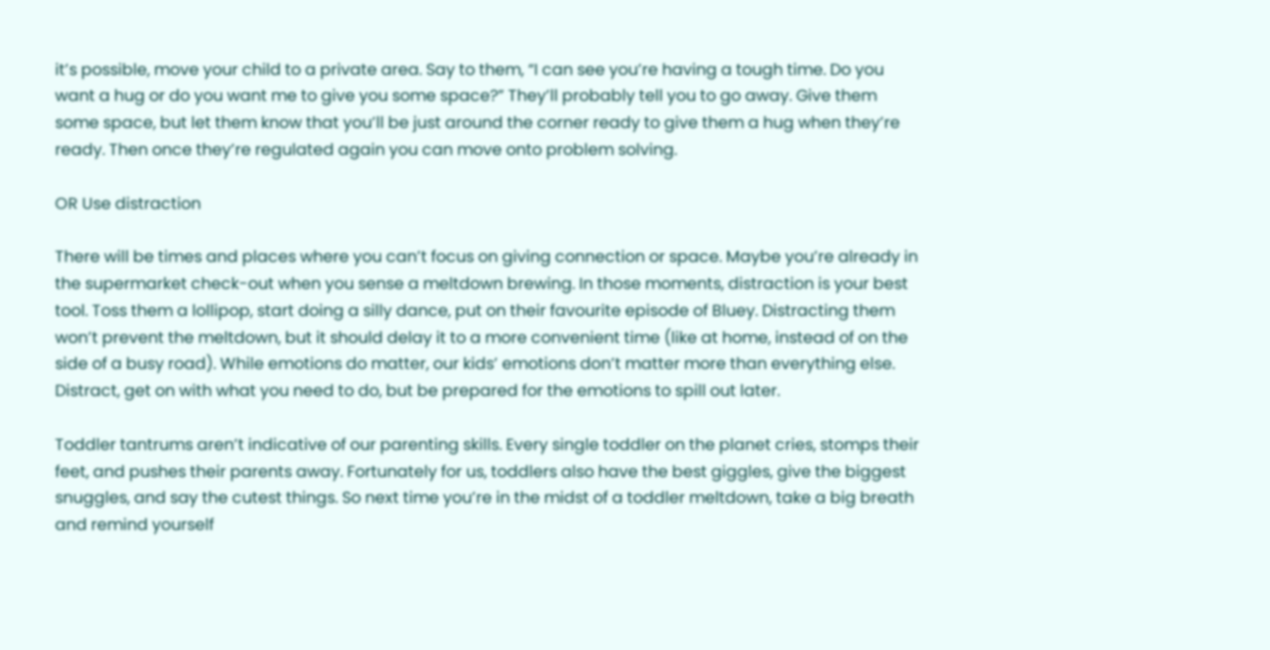it’s possible, move your child to a private area. Say to them, “I can see you’re having a tough time. Do you want a hug or do you want me to give you some space?” They’ll probably tell you to go away. Give them some space, but let them know that you’ll be just around the corner ready to give them a hug when they’re ready. Then once they’re regulated again you can move onto problem solving.

OR Use distraction

There will be times and places where you can’t focus on giving connection or space. Maybe you’re already in the supermarket check-out when you sense a meltdown brewing. In those moments, distraction is your best tool. Toss them a lollipop, start doing a silly dance, put on their favourite episode of Bluey. Distracting them won’t prevent the meltdown, but it should delay it to a more convenient time (like at home, instead of on the side of a busy road). While emotions do matter, our kids’ emotions don’t matter more than everything else. Distract, get on with what you need to do, but be prepared for the emotions to spill out later.

Toddler tantrums aren’t indicative of our parenting skills. Every single toddler on the planet cries, stomps their feet, and pushes their parents away. Fortunately for us, toddlers also have the best giggles, give the biggest snuggles, and say the cutest things. So next time you’re in the midst of a toddler meltdown, take a big breath and remind yourself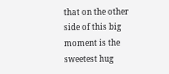that on the other side of this big moment is the sweetest hug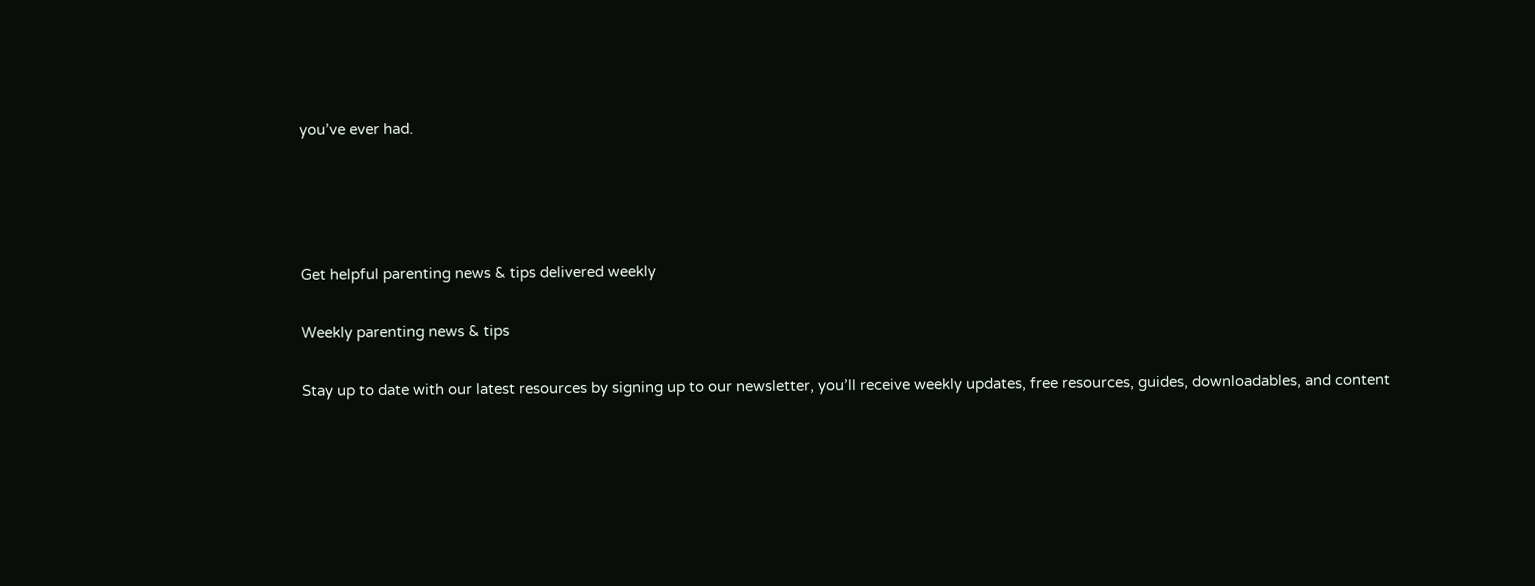you’ve ever had.




Get helpful parenting news & tips delivered weekly

Weekly parenting news & tips

Stay up to date with our latest resources by signing up to our newsletter, you’ll receive weekly updates, free resources, guides, downloadables, and content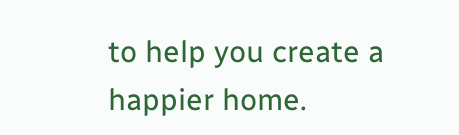to help you create a happier home.